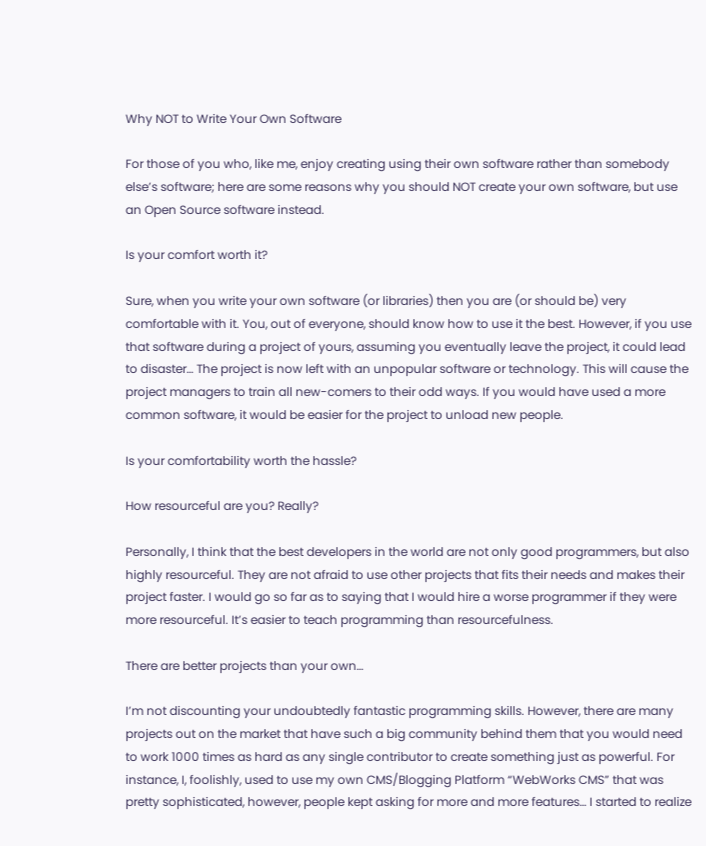Why NOT to Write Your Own Software

For those of you who, like me, enjoy creating using their own software rather than somebody else’s software; here are some reasons why you should NOT create your own software, but use an Open Source software instead.

Is your comfort worth it?

Sure, when you write your own software (or libraries) then you are (or should be) very comfortable with it. You, out of everyone, should know how to use it the best. However, if you use that software during a project of yours, assuming you eventually leave the project, it could lead to disaster… The project is now left with an unpopular software or technology. This will cause the project managers to train all new-comers to their odd ways. If you would have used a more common software, it would be easier for the project to unload new people.

Is your comfortability worth the hassle?

How resourceful are you? Really?

Personally, I think that the best developers in the world are not only good programmers, but also highly resourceful. They are not afraid to use other projects that fits their needs and makes their project faster. I would go so far as to saying that I would hire a worse programmer if they were more resourceful. It’s easier to teach programming than resourcefulness.

There are better projects than your own…

I’m not discounting your undoubtedly fantastic programming skills. However, there are many projects out on the market that have such a big community behind them that you would need to work 1000 times as hard as any single contributor to create something just as powerful. For instance, I, foolishly, used to use my own CMS/Blogging Platform “WebWorks CMS” that was pretty sophisticated, however, people kept asking for more and more features… I started to realize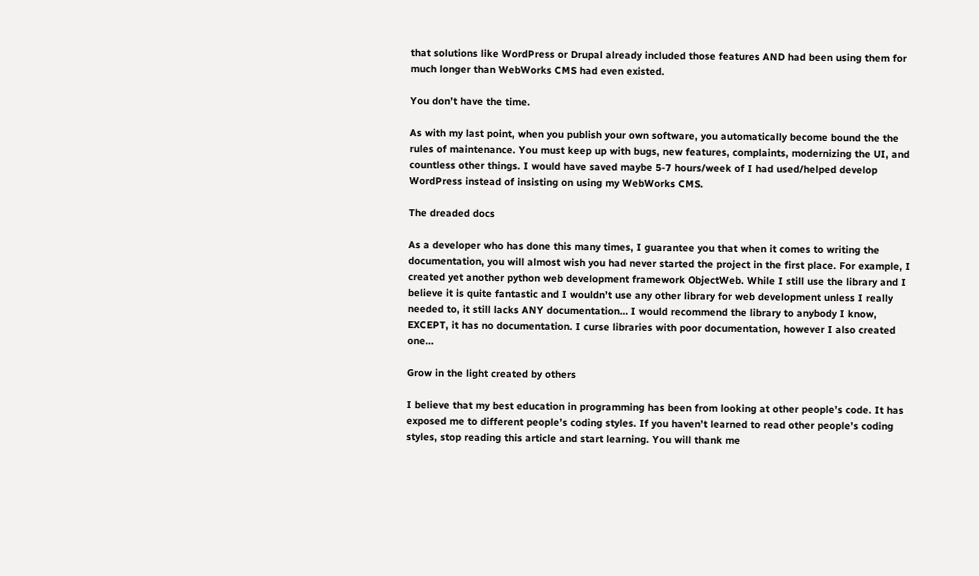that solutions like WordPress or Drupal already included those features AND had been using them for much longer than WebWorks CMS had even existed.

You don’t have the time.

As with my last point, when you publish your own software, you automatically become bound the the rules of maintenance. You must keep up with bugs, new features, complaints, modernizing the UI, and countless other things. I would have saved maybe 5-7 hours/week of I had used/helped develop WordPress instead of insisting on using my WebWorks CMS.

The dreaded docs

As a developer who has done this many times, I guarantee you that when it comes to writing the documentation, you will almost wish you had never started the project in the first place. For example, I created yet another python web development framework ObjectWeb. While I still use the library and I believe it is quite fantastic and I wouldn’t use any other library for web development unless I really needed to, it still lacks ANY documentation… I would recommend the library to anybody I know, EXCEPT, it has no documentation. I curse libraries with poor documentation, however I also created one…

Grow in the light created by others

I believe that my best education in programming has been from looking at other people’s code. It has exposed me to different people’s coding styles. If you haven’t learned to read other people’s coding styles, stop reading this article and start learning. You will thank me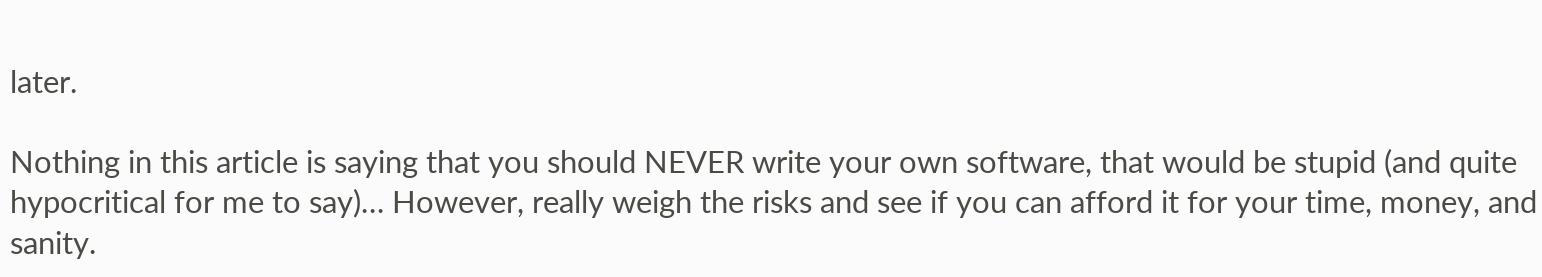later.

Nothing in this article is saying that you should NEVER write your own software, that would be stupid (and quite hypocritical for me to say)… However, really weigh the risks and see if you can afford it for your time, money, and sanity.